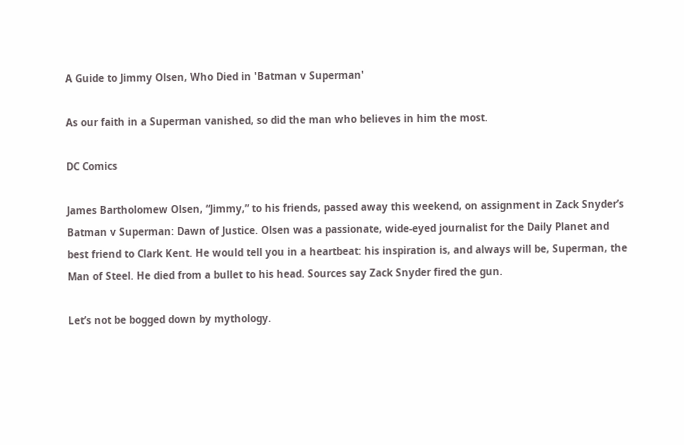A Guide to Jimmy Olsen, Who Died in 'Batman v Superman'

As our faith in a Superman vanished, so did the man who believes in him the most.

DC Comics

James Bartholomew Olsen, “Jimmy,” to his friends, passed away this weekend, on assignment in Zack Snyder’s Batman v Superman: Dawn of Justice. Olsen was a passionate, wide-eyed journalist for the Daily Planet and best friend to Clark Kent. He would tell you in a heartbeat: his inspiration is, and always will be, Superman, the Man of Steel. He died from a bullet to his head. Sources say Zack Snyder fired the gun.

Let’s not be bogged down by mythology.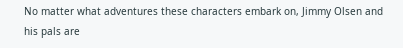No matter what adventures these characters embark on, Jimmy Olsen and his pals are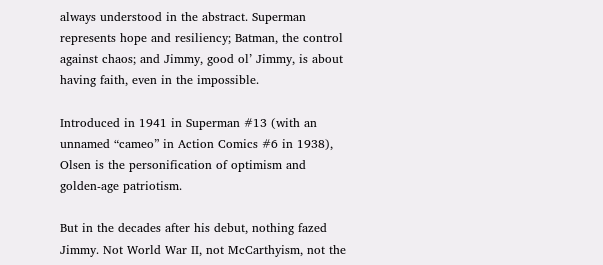always understood in the abstract. Superman represents hope and resiliency; Batman, the control against chaos; and Jimmy, good ol’ Jimmy, is about having faith, even in the impossible.

Introduced in 1941 in Superman #13 (with an unnamed “cameo” in Action Comics #6 in 1938), Olsen is the personification of optimism and golden-age patriotism.

But in the decades after his debut, nothing fazed Jimmy. Not World War II, not McCarthyism, not the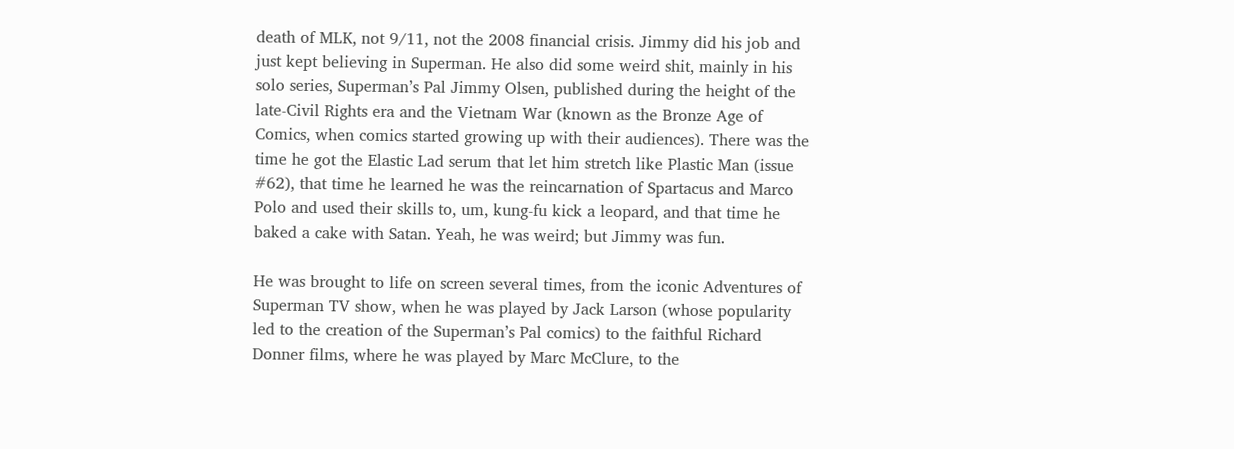death of MLK, not 9/11, not the 2008 financial crisis. Jimmy did his job and just kept believing in Superman. He also did some weird shit, mainly in his solo series, Superman’s Pal Jimmy Olsen, published during the height of the late-Civil Rights era and the Vietnam War (known as the Bronze Age of Comics, when comics started growing up with their audiences). There was the time he got the Elastic Lad serum that let him stretch like Plastic Man (issue #62), that time he learned he was the reincarnation of Spartacus and Marco Polo and used their skills to, um, kung-fu kick a leopard, and that time he baked a cake with Satan. Yeah, he was weird; but Jimmy was fun.

He was brought to life on screen several times, from the iconic Adventures of Superman TV show, when he was played by Jack Larson (whose popularity led to the creation of the Superman’s Pal comics) to the faithful Richard Donner films, where he was played by Marc McClure, to the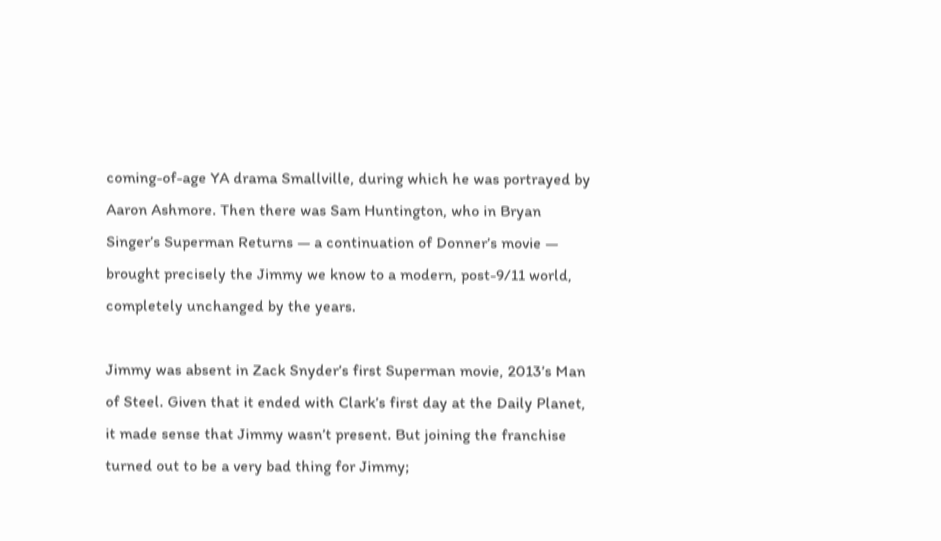coming-of-age YA drama Smallville, during which he was portrayed by Aaron Ashmore. Then there was Sam Huntington, who in Bryan Singer’s Superman Returns — a continuation of Donner’s movie — brought precisely the Jimmy we know to a modern, post-9/11 world, completely unchanged by the years.

Jimmy was absent in Zack Snyder’s first Superman movie, 2013’s Man of Steel. Given that it ended with Clark’s first day at the Daily Planet, it made sense that Jimmy wasn’t present. But joining the franchise turned out to be a very bad thing for Jimmy;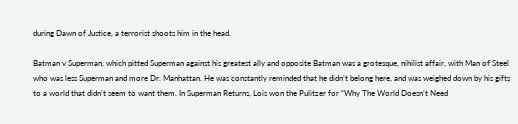during Dawn of Justice, a terrorist shoots him in the head.

Batman v Superman, which pitted Superman against his greatest ally and opposite Batman was a grotesque, nihilist affair, with Man of Steel who was less Superman and more Dr. Manhattan. He was constantly reminded that he didn’t belong here, and was weighed down by his gifts to a world that didn’t seem to want them. In Superman Returns, Lois won the Pulitzer for “Why The World Doesn’t Need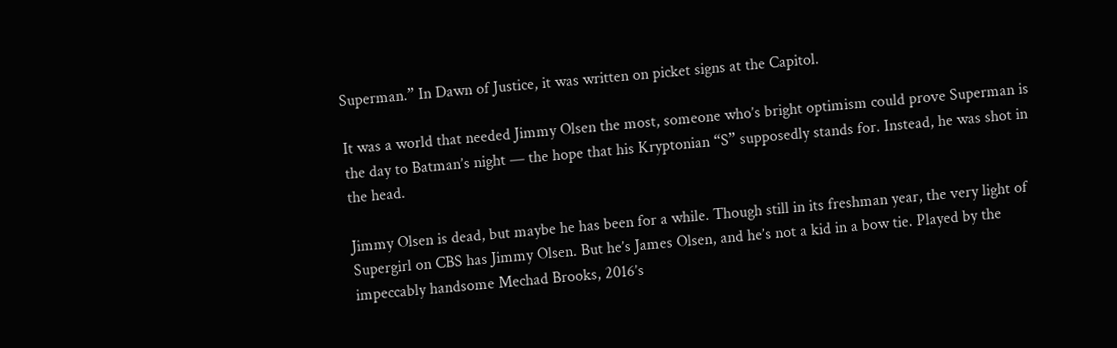Superman.” In Dawn of Justice, it was written on picket signs at the Capitol.

It was a world that needed Jimmy Olsen the most, someone who’s bright optimism could prove Superman is the day to Batman’s night — the hope that his Kryptonian “S” supposedly stands for. Instead, he was shot in the head.

Jimmy Olsen is dead, but maybe he has been for a while. Though still in its freshman year, the very light of Supergirl on CBS has Jimmy Olsen. But he’s James Olsen, and he’s not a kid in a bow tie. Played by the impeccably handsome Mechad Brooks, 2016’s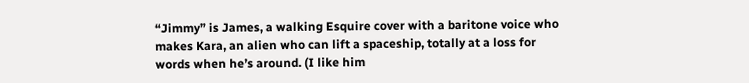“Jimmy” is James, a walking Esquire cover with a baritone voice who makes Kara, an alien who can lift a spaceship, totally at a loss for words when he’s around. (I like him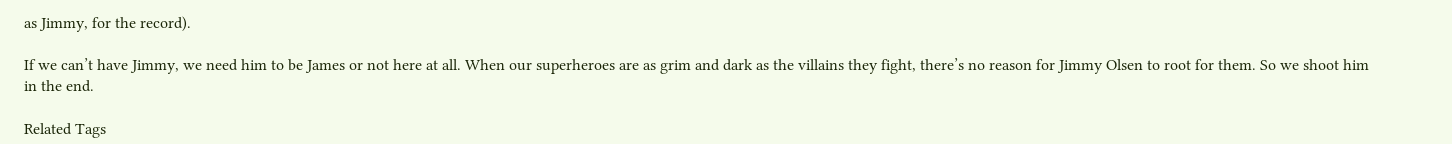as Jimmy, for the record).

If we can’t have Jimmy, we need him to be James or not here at all. When our superheroes are as grim and dark as the villains they fight, there’s no reason for Jimmy Olsen to root for them. So we shoot him in the end.

Related Tags